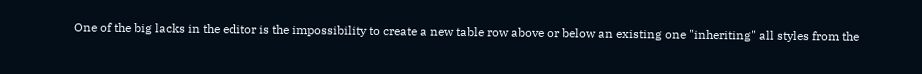One of the big lacks in the editor is the impossibility to create a new table row above or below an existing one "inheriting" all styles from the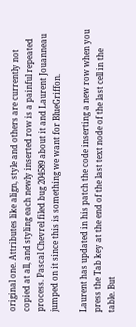original one. Attributes like align, style and others are currently not copied at all, and styling each newly inserted row is a painful repeated process. Pascal Chevrel filed bug 204589 about it and Laurent Jouanneau jumped on it since this is something we want for BlueGriffon.

Laurent has updated in his patch the code inserting a new row when you press the Tab key at the end of the last text node of the last cell in the table. But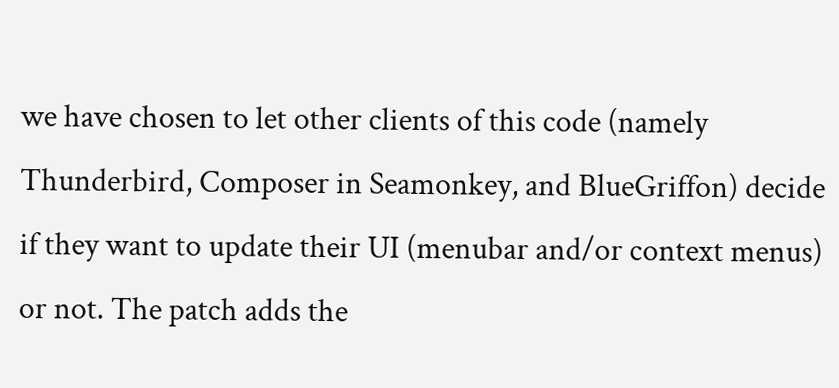we have chosen to let other clients of this code (namely Thunderbird, Composer in Seamonkey, and BlueGriffon) decide if they want to update their UI (menubar and/or context menus) or not. The patch adds the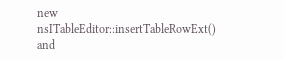new nsITableEditor::insertTableRowExt() and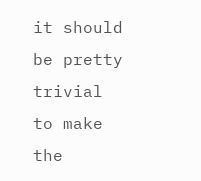it should be pretty trivial to make the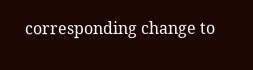corresponding change to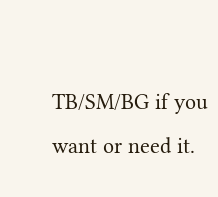TB/SM/BG if you want or need it.